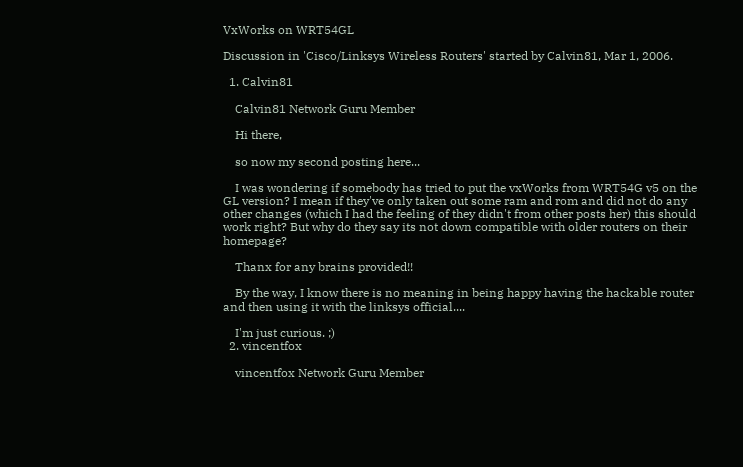VxWorks on WRT54GL

Discussion in 'Cisco/Linksys Wireless Routers' started by Calvin81, Mar 1, 2006.

  1. Calvin81

    Calvin81 Network Guru Member

    Hi there,

    so now my second posting here...

    I was wondering if somebody has tried to put the vxWorks from WRT54G v5 on the GL version? I mean if they've only taken out some ram and rom and did not do any other changes (which I had the feeling of they didn't from other posts her) this should work right? But why do they say its not down compatible with older routers on their homepage?

    Thanx for any brains provided!!

    By the way, I know there is no meaning in being happy having the hackable router and then using it with the linksys official....

    I'm just curious. ;)
  2. vincentfox

    vincentfox Network Guru Member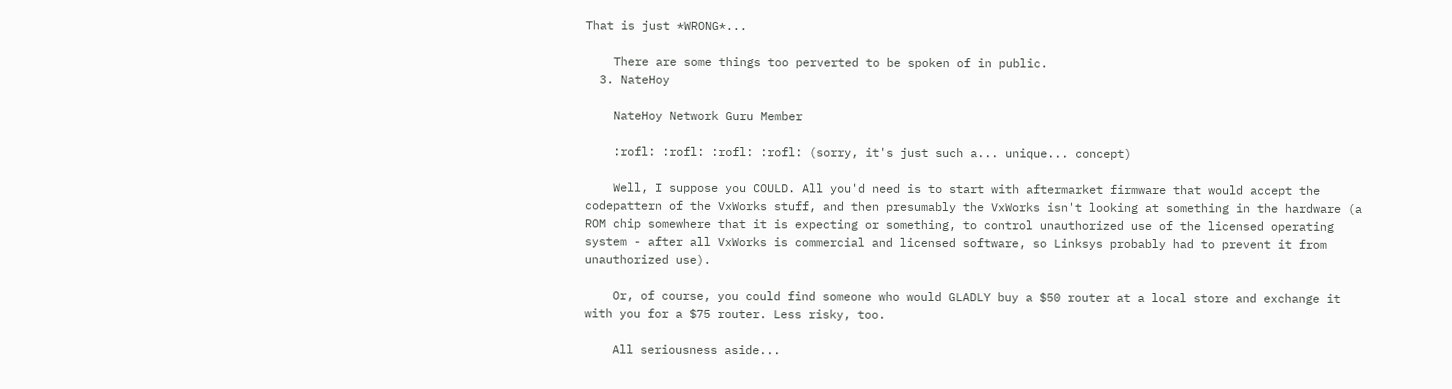That is just *WRONG*...

    There are some things too perverted to be spoken of in public.
  3. NateHoy

    NateHoy Network Guru Member

    :rofl: :rofl: :rofl: :rofl: (sorry, it's just such a... unique... concept)

    Well, I suppose you COULD. All you'd need is to start with aftermarket firmware that would accept the codepattern of the VxWorks stuff, and then presumably the VxWorks isn't looking at something in the hardware (a ROM chip somewhere that it is expecting or something, to control unauthorized use of the licensed operating system - after all VxWorks is commercial and licensed software, so Linksys probably had to prevent it from unauthorized use).

    Or, of course, you could find someone who would GLADLY buy a $50 router at a local store and exchange it with you for a $75 router. Less risky, too.

    All seriousness aside...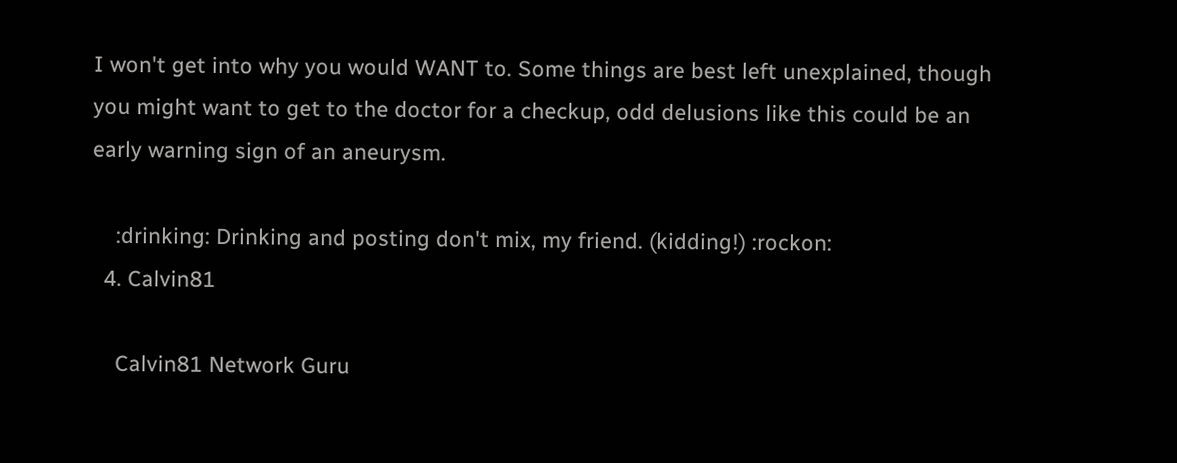I won't get into why you would WANT to. Some things are best left unexplained, though you might want to get to the doctor for a checkup, odd delusions like this could be an early warning sign of an aneurysm.

    :drinking: Drinking and posting don't mix, my friend. (kidding!) :rockon:
  4. Calvin81

    Calvin81 Network Guru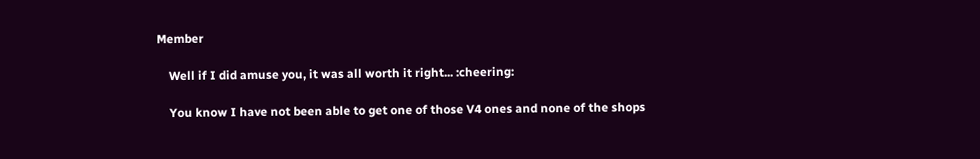Member

    Well if I did amuse you, it was all worth it right... :cheering:

    You know I have not been able to get one of those V4 ones and none of the shops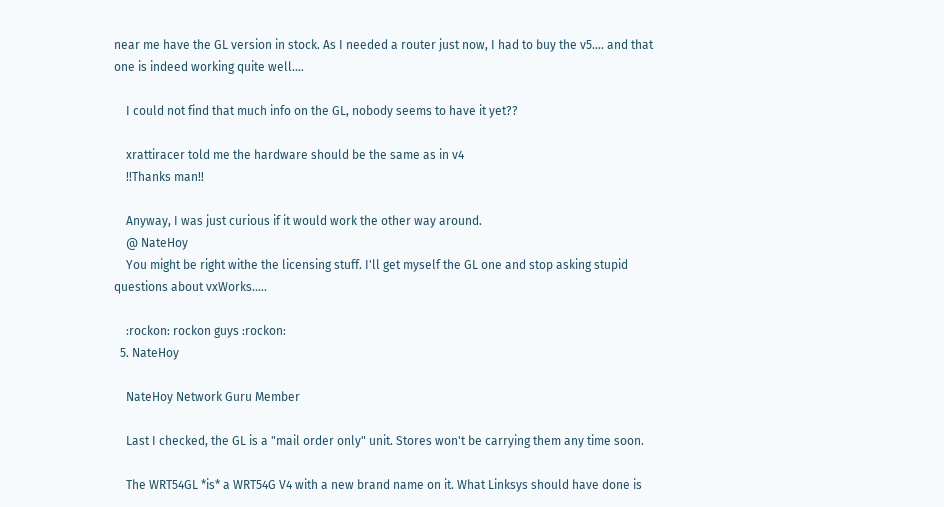near me have the GL version in stock. As I needed a router just now, I had to buy the v5.... and that one is indeed working quite well....

    I could not find that much info on the GL, nobody seems to have it yet??

    xrattiracer told me the hardware should be the same as in v4
    !!Thanks man!!

    Anyway, I was just curious if it would work the other way around.
    @ NateHoy
    You might be right withe the licensing stuff. I'll get myself the GL one and stop asking stupid questions about vxWorks.....

    :rockon: rockon guys :rockon:
  5. NateHoy

    NateHoy Network Guru Member

    Last I checked, the GL is a "mail order only" unit. Stores won't be carrying them any time soon.

    The WRT54GL *is* a WRT54G V4 with a new brand name on it. What Linksys should have done is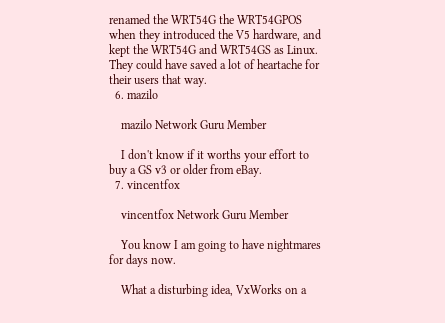renamed the WRT54G the WRT54GPOS when they introduced the V5 hardware, and kept the WRT54G and WRT54GS as Linux. They could have saved a lot of heartache for their users that way.
  6. mazilo

    mazilo Network Guru Member

    I don't know if it worths your effort to buy a GS v3 or older from eBay.
  7. vincentfox

    vincentfox Network Guru Member

    You know I am going to have nightmares for days now.

    What a disturbing idea, VxWorks on a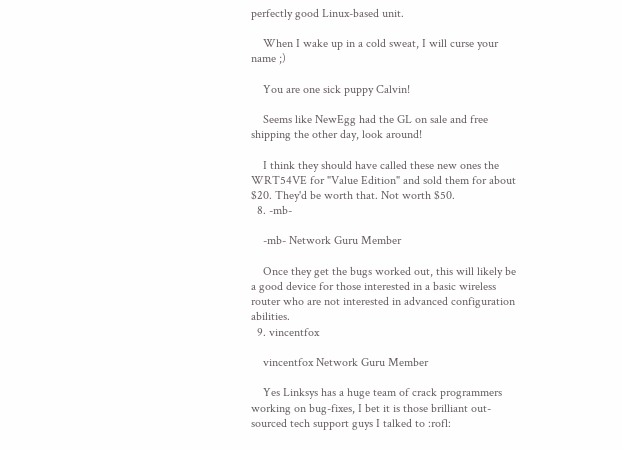perfectly good Linux-based unit.

    When I wake up in a cold sweat, I will curse your name ;)

    You are one sick puppy Calvin!

    Seems like NewEgg had the GL on sale and free shipping the other day, look around!

    I think they should have called these new ones the WRT54VE for "Value Edition" and sold them for about $20. They'd be worth that. Not worth $50.
  8. -mb-

    -mb- Network Guru Member

    Once they get the bugs worked out, this will likely be a good device for those interested in a basic wireless router who are not interested in advanced configuration abilities.
  9. vincentfox

    vincentfox Network Guru Member

    Yes Linksys has a huge team of crack programmers working on bug-fixes, I bet it is those brilliant out-sourced tech support guys I talked to :rofl: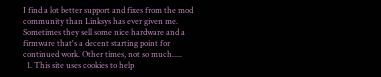I find a lot better support and fixes from the mod community than Linksys has ever given me. Sometimes they sell some nice hardware and a firmware that's a decent starting point for continued work. Other times, not so much.....
  1. This site uses cookies to help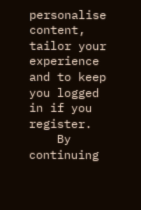personalise content, tailor your experience and to keep you logged in if you register.
    By continuing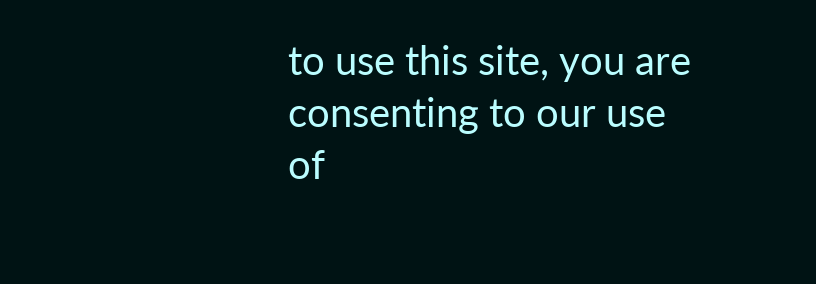to use this site, you are consenting to our use of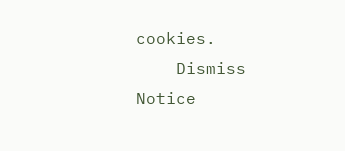cookies.
    Dismiss Notice